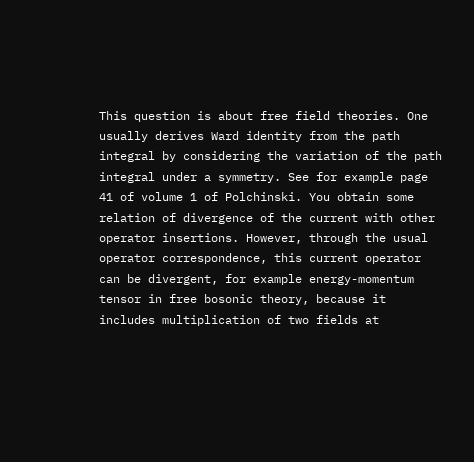This question is about free field theories. One usually derives Ward identity from the path integral by considering the variation of the path integral under a symmetry. See for example page 41 of volume 1 of Polchinski. You obtain some relation of divergence of the current with other operator insertions. However, through the usual operator correspondence, this current operator can be divergent, for example energy-momentum tensor in free bosonic theory, because it includes multiplication of two fields at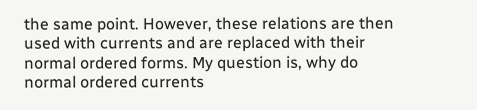the same point. However, these relations are then used with currents and are replaced with their normal ordered forms. My question is, why do normal ordered currents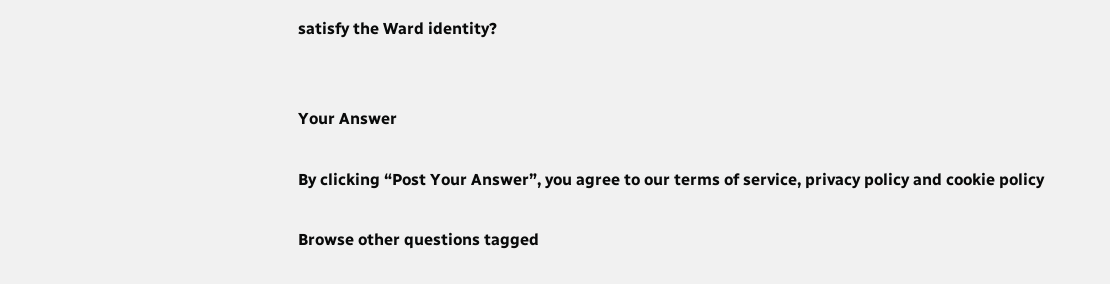satisfy the Ward identity?


Your Answer

By clicking “Post Your Answer”, you agree to our terms of service, privacy policy and cookie policy

Browse other questions tagged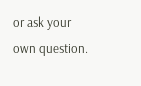or ask your own question.